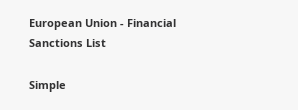European Union - Financial Sanctions List

Simple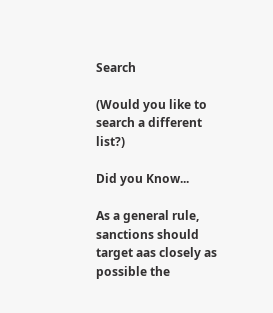Search

(Would you like to search a different list?)

Did you Know...

As a general rule, sanctions should target aas closely as possible the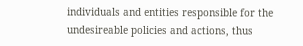individuals and entities responsible for the undesireable policies and actions, thus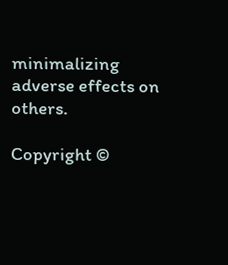minimalizing adverse effects on others.

Copyright ©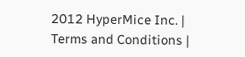2012 HyperMice Inc. | Terms and Conditions |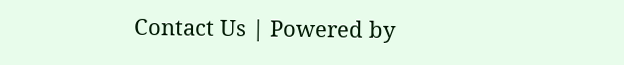Contact Us | Powered by